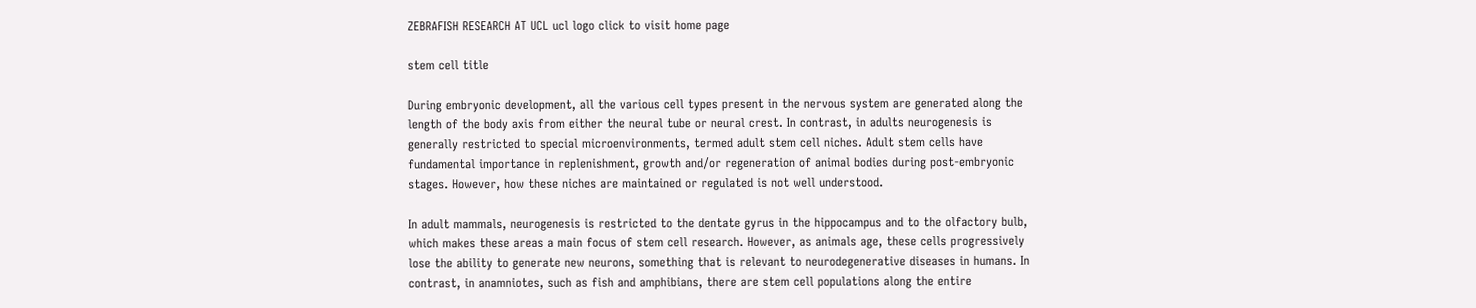ZEBRAFISH RESEARCH AT UCL ucl logo click to visit home page

stem cell title

During embryonic development, all the various cell types present in the nervous system are generated along the length of the body axis from either the neural tube or neural crest. In contrast, in adults neurogenesis is generally restricted to special microenvironments, termed adult stem cell niches. Adult stem cells have fundamental importance in replenishment, growth and/or regeneration of animal bodies during post-embryonic stages. However, how these niches are maintained or regulated is not well understood.

In adult mammals, neurogenesis is restricted to the dentate gyrus in the hippocampus and to the olfactory bulb, which makes these areas a main focus of stem cell research. However, as animals age, these cells progressively lose the ability to generate new neurons, something that is relevant to neurodegenerative diseases in humans. In contrast, in anamniotes, such as fish and amphibians, there are stem cell populations along the entire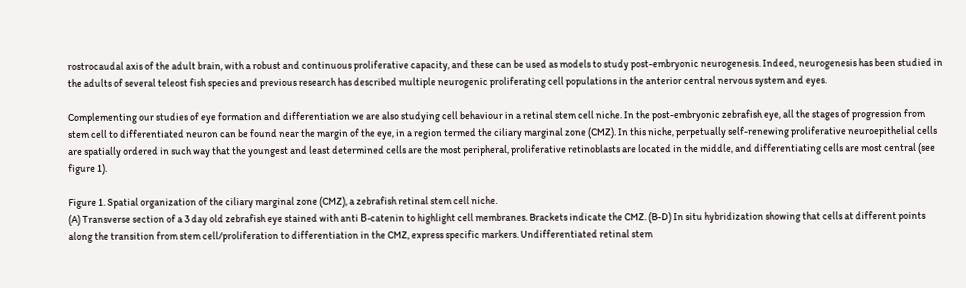rostrocaudal axis of the adult brain, with a robust and continuous proliferative capacity, and these can be used as models to study post-embryonic neurogenesis. Indeed, neurogenesis has been studied in the adults of several teleost fish species and previous research has described multiple neurogenic proliferating cell populations in the anterior central nervous system and eyes.

Complementing our studies of eye formation and differentiation we are also studying cell behaviour in a retinal stem cell niche. In the post-embryonic zebrafish eye, all the stages of progression from stem cell to differentiated neuron can be found near the margin of the eye, in a region termed the ciliary marginal zone (CMZ). In this niche, perpetually self-renewing proliferative neuroepithelial cells are spatially ordered in such way that the youngest and least determined cells are the most peripheral, proliferative retinoblasts are located in the middle, and differentiating cells are most central (see figure 1).

Figure 1. Spatial organization of the ciliary marginal zone (CMZ), a zebrafish retinal stem cell niche.
(A) Transverse section of a 3 day old zebrafish eye stained with anti Β-catenin to highlight cell membranes. Brackets indicate the CMZ. (B-D) In situ hybridization showing that cells at different points along the transition from stem cell/proliferation to differentiation in the CMZ, express specific markers. Undifferentiated retinal stem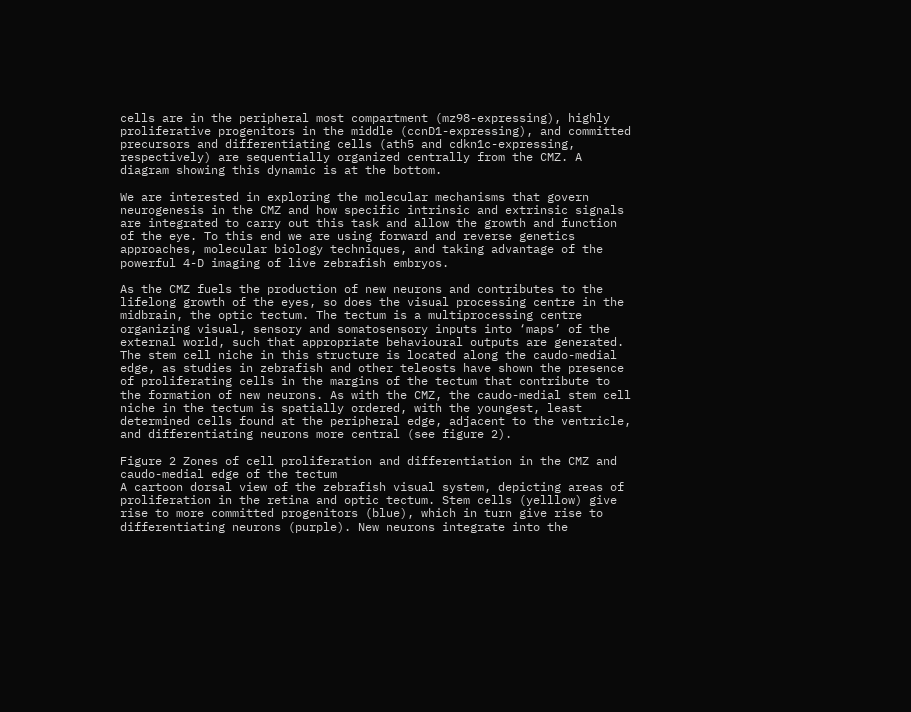cells are in the peripheral most compartment (mz98-expressing), highly proliferative progenitors in the middle (ccnD1-expressing), and committed precursors and differentiating cells (ath5 and cdkn1c-expressing, respectively) are sequentially organized centrally from the CMZ. A diagram showing this dynamic is at the bottom.

We are interested in exploring the molecular mechanisms that govern neurogenesis in the CMZ and how specific intrinsic and extrinsic signals are integrated to carry out this task and allow the growth and function of the eye. To this end we are using forward and reverse genetics approaches, molecular biology techniques, and taking advantage of the powerful 4-D imaging of live zebrafish embryos.

As the CMZ fuels the production of new neurons and contributes to the lifelong growth of the eyes, so does the visual processing centre in the midbrain, the optic tectum. The tectum is a multiprocessing centre organizing visual, sensory and somatosensory inputs into ‘maps’ of the external world, such that appropriate behavioural outputs are generated. The stem cell niche in this structure is located along the caudo-medial edge, as studies in zebrafish and other teleosts have shown the presence of proliferating cells in the margins of the tectum that contribute to the formation of new neurons. As with the CMZ, the caudo-medial stem cell niche in the tectum is spatially ordered, with the youngest, least determined cells found at the peripheral edge, adjacent to the ventricle, and differentiating neurons more central (see figure 2).

Figure 2 Zones of cell proliferation and differentiation in the CMZ and caudo-medial edge of the tectum
A cartoon dorsal view of the zebrafish visual system, depicting areas of proliferation in the retina and optic tectum. Stem cells (yelllow) give rise to more committed progenitors (blue), which in turn give rise to differentiating neurons (purple). New neurons integrate into the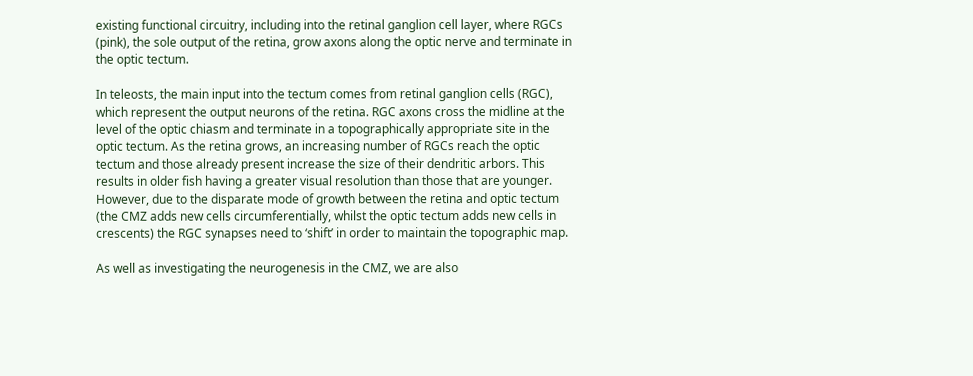existing functional circuitry, including into the retinal ganglion cell layer, where RGCs (pink), the sole output of the retina, grow axons along the optic nerve and terminate in the optic tectum.

In teleosts, the main input into the tectum comes from retinal ganglion cells (RGC), which represent the output neurons of the retina. RGC axons cross the midline at the level of the optic chiasm and terminate in a topographically appropriate site in the optic tectum. As the retina grows, an increasing number of RGCs reach the optic tectum and those already present increase the size of their dendritic arbors. This results in older fish having a greater visual resolution than those that are younger. However, due to the disparate mode of growth between the retina and optic tectum (the CMZ adds new cells circumferentially, whilst the optic tectum adds new cells in crescents) the RGC synapses need to ‘shift’ in order to maintain the topographic map.

As well as investigating the neurogenesis in the CMZ, we are also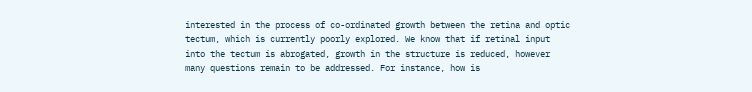interested in the process of co-ordinated growth between the retina and optic tectum, which is currently poorly explored. We know that if retinal input into the tectum is abrogated, growth in the structure is reduced, however many questions remain to be addressed. For instance, how is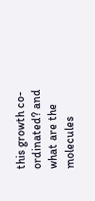this growth co-ordinated? and what are the molecules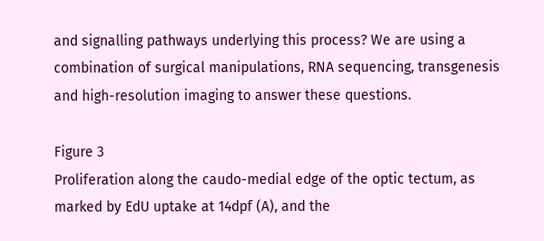and signalling pathways underlying this process? We are using a combination of surgical manipulations, RNA sequencing, transgenesis and high-resolution imaging to answer these questions.

Figure 3
Proliferation along the caudo-medial edge of the optic tectum, as marked by EdU uptake at 14dpf (A), and the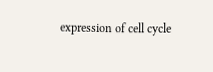expression of cell cycle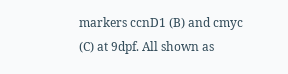markers ccnD1 (B) and cmyc (C) at 9dpf. All shown as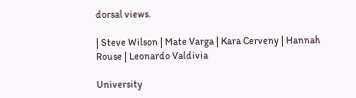dorsal views.

| Steve Wilson | Mate Varga | Kara Cerveny | Hannah Rouse | Leonardo Valdivia

University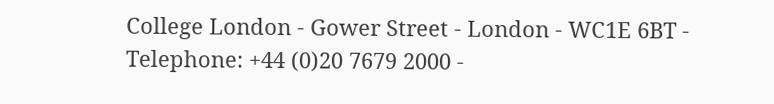College London - Gower Street - London - WC1E 6BT - Telephone: +44 (0)20 7679 2000 -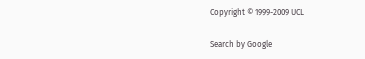Copyright © 1999-2009 UCL

Search by Google